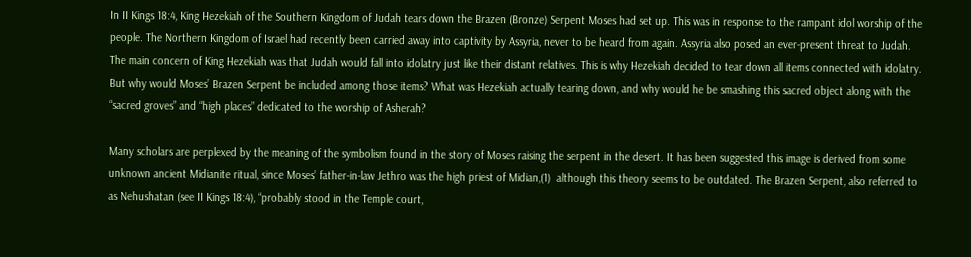In II Kings 18:4, King Hezekiah of the Southern Kingdom of Judah tears down the Brazen (Bronze) Serpent Moses had set up. This was in response to the rampant idol worship of the people. The Northern Kingdom of Israel had recently been carried away into captivity by Assyria, never to be heard from again. Assyria also posed an ever-present threat to Judah. The main concern of King Hezekiah was that Judah would fall into idolatry just like their distant relatives. This is why Hezekiah decided to tear down all items connected with idolatry. But why would Moses’ Brazen Serpent be included among those items? What was Hezekiah actually tearing down, and why would he be smashing this sacred object along with the “sacred groves” and “high places” dedicated to the worship of Asherah?

Many scholars are perplexed by the meaning of the symbolism found in the story of Moses raising the serpent in the desert. It has been suggested this image is derived from some unknown ancient Midianite ritual, since Moses’ father-in-law Jethro was the high priest of Midian,(1)  although this theory seems to be outdated. The Brazen Serpent, also referred to as Nehushatan (see II Kings 18:4), “probably stood in the Temple court,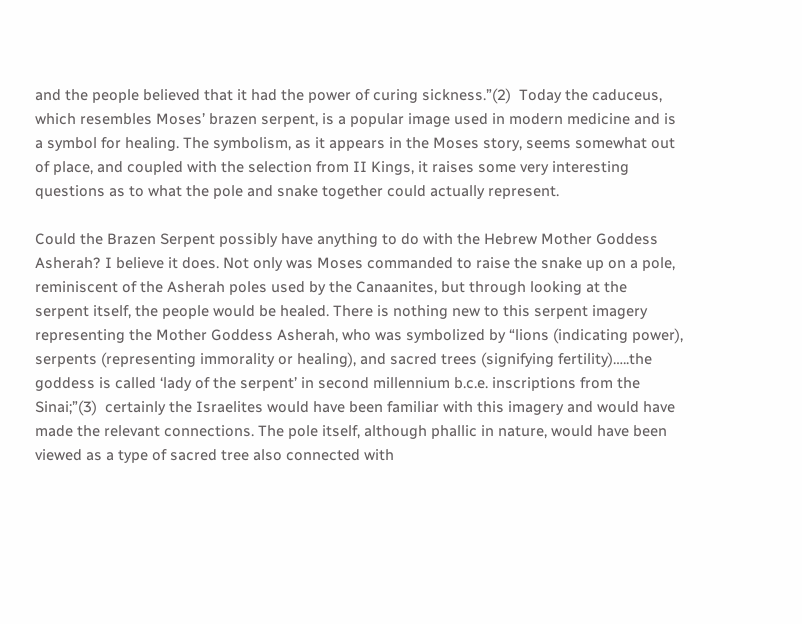and the people believed that it had the power of curing sickness.”(2)  Today the caduceus, which resembles Moses’ brazen serpent, is a popular image used in modern medicine and is a symbol for healing. The symbolism, as it appears in the Moses story, seems somewhat out of place, and coupled with the selection from II Kings, it raises some very interesting questions as to what the pole and snake together could actually represent.

Could the Brazen Serpent possibly have anything to do with the Hebrew Mother Goddess Asherah? I believe it does. Not only was Moses commanded to raise the snake up on a pole, reminiscent of the Asherah poles used by the Canaanites, but through looking at the serpent itself, the people would be healed. There is nothing new to this serpent imagery representing the Mother Goddess Asherah, who was symbolized by “lions (indicating power), serpents (representing immorality or healing), and sacred trees (signifying fertility)…..the goddess is called ‘lady of the serpent’ in second millennium b.c.e. inscriptions from the Sinai;”(3)  certainly the Israelites would have been familiar with this imagery and would have made the relevant connections. The pole itself, although phallic in nature, would have been viewed as a type of sacred tree also connected with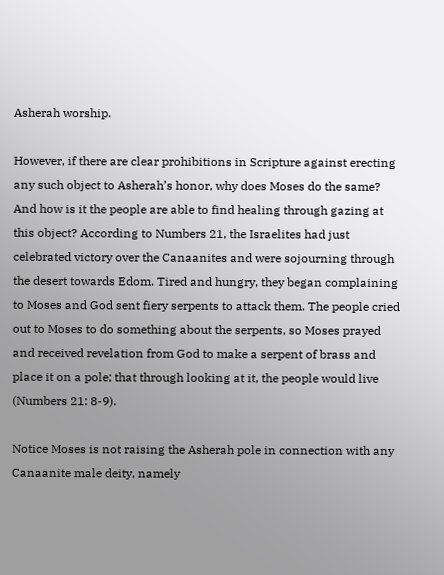Asherah worship.

However, if there are clear prohibitions in Scripture against erecting any such object to Asherah’s honor, why does Moses do the same? And how is it the people are able to find healing through gazing at this object? According to Numbers 21, the Israelites had just celebrated victory over the Canaanites and were sojourning through the desert towards Edom. Tired and hungry, they began complaining to Moses and God sent fiery serpents to attack them. The people cried out to Moses to do something about the serpents, so Moses prayed and received revelation from God to make a serpent of brass and place it on a pole; that through looking at it, the people would live (Numbers 21: 8-9).

Notice Moses is not raising the Asherah pole in connection with any Canaanite male deity, namely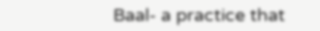Baal- a practice that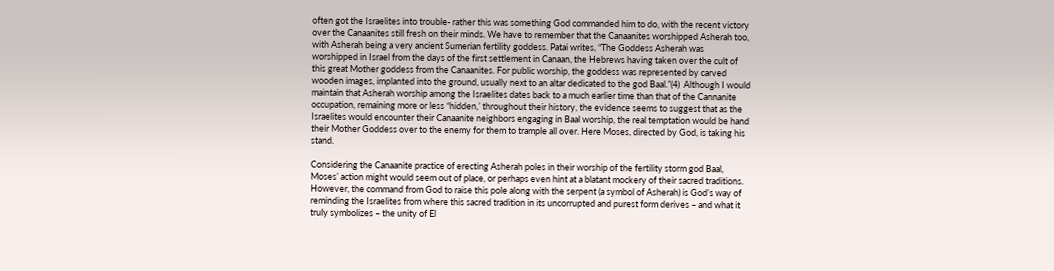often got the Israelites into trouble- rather this was something God commanded him to do, with the recent victory over the Canaanites still fresh on their minds. We have to remember that the Canaanites worshipped Asherah too, with Asherah being a very ancient Sumerian fertility goddess. Patai writes, “The Goddess Asherah was worshipped in Israel from the days of the first settlement in Canaan, the Hebrews having taken over the cult of this great Mother goddess from the Canaanites. For public worship, the goddess was represented by carved wooden images, implanted into the ground, usually next to an altar dedicated to the god Baal.”(4)  Although I would maintain that Asherah worship among the Israelites dates back to a much earlier time than that of the Cannanite occupation, remaining more or less “hidden,’ throughout their history, the evidence seems to suggest that as the Israelites would encounter their Canaanite neighbors engaging in Baal worship, the real temptation would be hand their Mother Goddess over to the enemy for them to trample all over. Here Moses, directed by God, is taking his stand.

Considering the Canaanite practice of erecting Asherah poles in their worship of the fertility storm god Baal, Moses’ action might would seem out of place, or perhaps even hint at a blatant mockery of their sacred traditions. However, the command from God to raise this pole along with the serpent (a symbol of Asherah) is God’s way of reminding the Israelites from where this sacred tradition in its uncorrupted and purest form derives – and what it truly symbolizes – the unity of El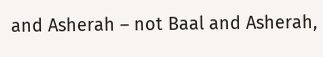and Asherah – not Baal and Asherah,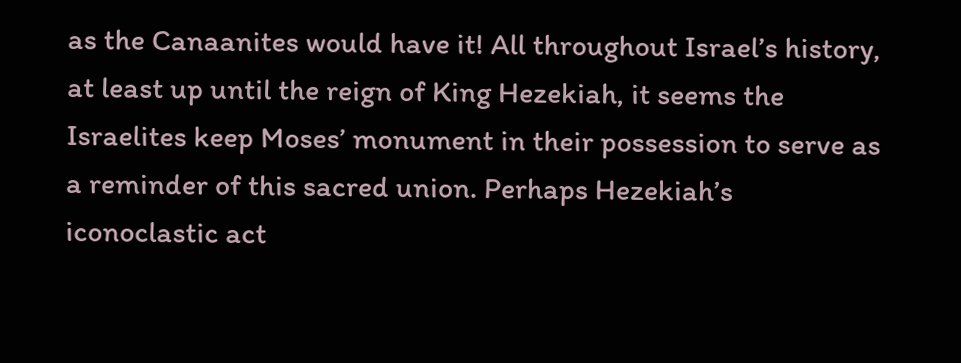as the Canaanites would have it! All throughout Israel’s history, at least up until the reign of King Hezekiah, it seems the Israelites keep Moses’ monument in their possession to serve as a reminder of this sacred union. Perhaps Hezekiah’s iconoclastic act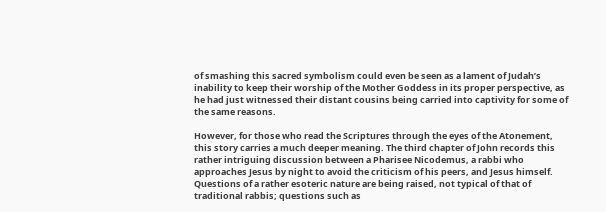of smashing this sacred symbolism could even be seen as a lament of Judah’s inability to keep their worship of the Mother Goddess in its proper perspective, as he had just witnessed their distant cousins being carried into captivity for some of the same reasons.

However, for those who read the Scriptures through the eyes of the Atonement, this story carries a much deeper meaning. The third chapter of John records this rather intriguing discussion between a Pharisee Nicodemus, a rabbi who approaches Jesus by night to avoid the criticism of his peers, and Jesus himself. Questions of a rather esoteric nature are being raised, not typical of that of traditional rabbis; questions such as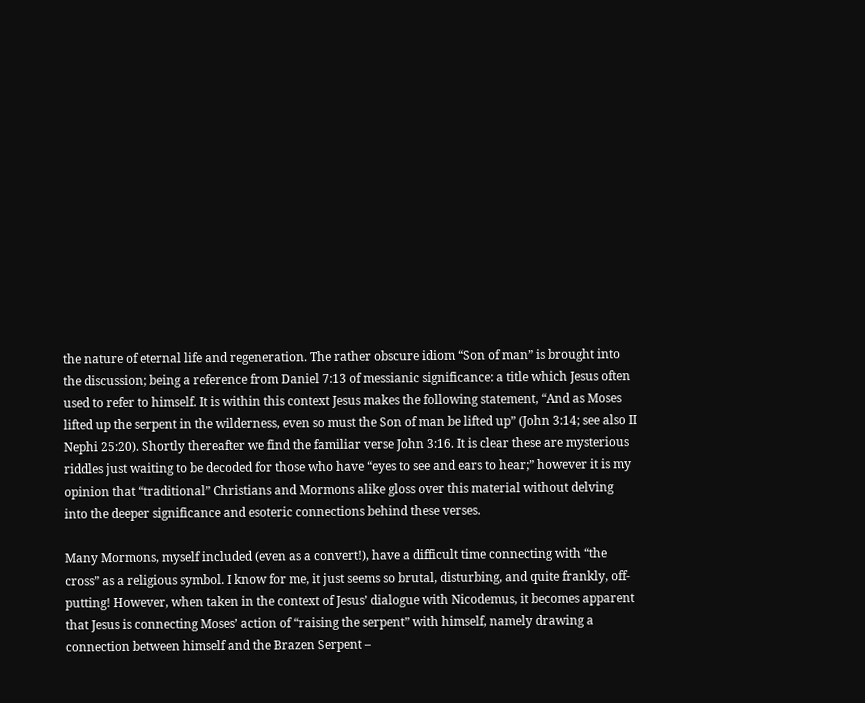the nature of eternal life and regeneration. The rather obscure idiom “Son of man” is brought into the discussion; being a reference from Daniel 7:13 of messianic significance: a title which Jesus often used to refer to himself. It is within this context Jesus makes the following statement, “And as Moses lifted up the serpent in the wilderness, even so must the Son of man be lifted up” (John 3:14; see also II Nephi 25:20). Shortly thereafter we find the familiar verse John 3:16. It is clear these are mysterious riddles just waiting to be decoded for those who have “eyes to see and ears to hear;” however it is my opinion that “traditional” Christians and Mormons alike gloss over this material without delving into the deeper significance and esoteric connections behind these verses.

Many Mormons, myself included (even as a convert!), have a difficult time connecting with “the cross” as a religious symbol. I know for me, it just seems so brutal, disturbing, and quite frankly, off-putting! However, when taken in the context of Jesus’ dialogue with Nicodemus, it becomes apparent that Jesus is connecting Moses’ action of “raising the serpent” with himself, namely drawing a connection between himself and the Brazen Serpent –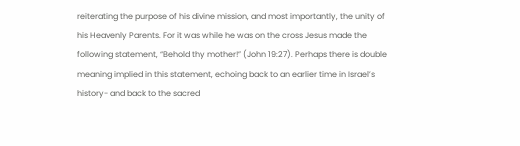reiterating the purpose of his divine mission, and most importantly, the unity of his Heavenly Parents. For it was while he was on the cross Jesus made the following statement, “Behold thy mother!” (John 19:27). Perhaps there is double meaning implied in this statement, echoing back to an earlier time in Israel’s history- and back to the sacred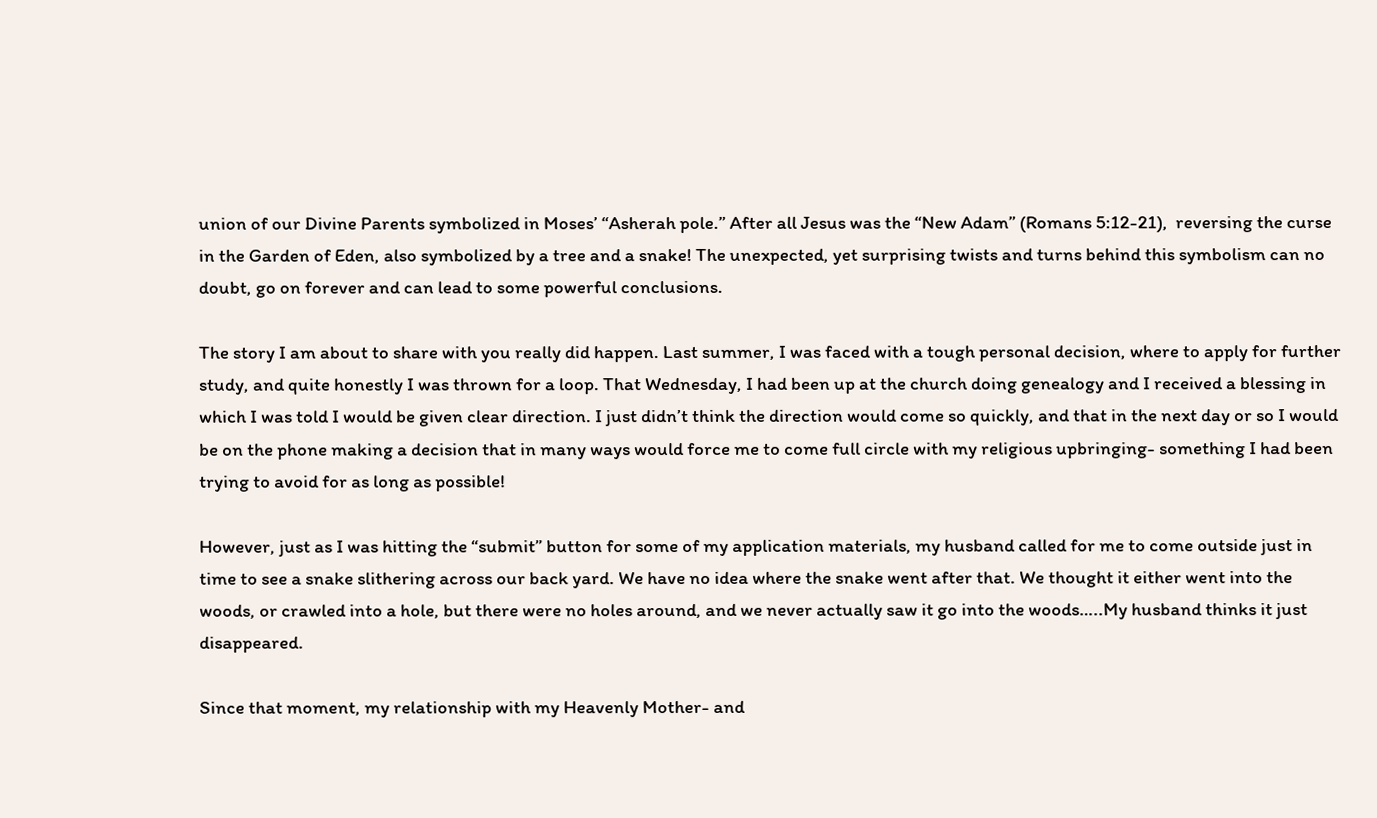union of our Divine Parents symbolized in Moses’ “Asherah pole.” After all Jesus was the “New Adam” (Romans 5:12-21),  reversing the curse in the Garden of Eden, also symbolized by a tree and a snake! The unexpected, yet surprising twists and turns behind this symbolism can no doubt, go on forever and can lead to some powerful conclusions.

The story I am about to share with you really did happen. Last summer, I was faced with a tough personal decision, where to apply for further study, and quite honestly I was thrown for a loop. That Wednesday, I had been up at the church doing genealogy and I received a blessing in which I was told I would be given clear direction. I just didn’t think the direction would come so quickly, and that in the next day or so I would be on the phone making a decision that in many ways would force me to come full circle with my religious upbringing- something I had been trying to avoid for as long as possible!

However, just as I was hitting the “submit” button for some of my application materials, my husband called for me to come outside just in time to see a snake slithering across our back yard. We have no idea where the snake went after that. We thought it either went into the woods, or crawled into a hole, but there were no holes around, and we never actually saw it go into the woods…..My husband thinks it just disappeared.

Since that moment, my relationship with my Heavenly Mother- and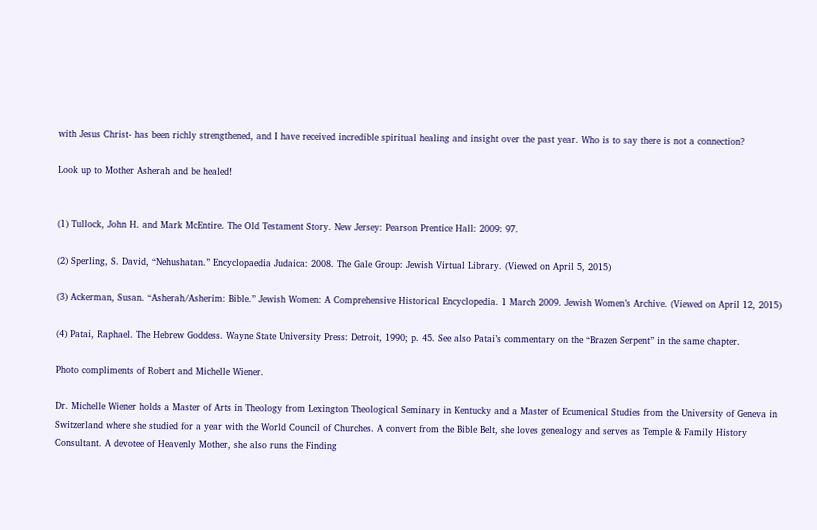with Jesus Christ- has been richly strengthened, and I have received incredible spiritual healing and insight over the past year. Who is to say there is not a connection?

Look up to Mother Asherah and be healed!


(1) Tullock, John H. and Mark McEntire. The Old Testament Story. New Jersey: Pearson Prentice Hall: 2009: 97.

(2) Sperling, S. David, “Nehushatan.” Encyclopaedia Judaica: 2008. The Gale Group: Jewish Virtual Library. (Viewed on April 5, 2015)

(3) Ackerman, Susan. “Asherah/Asherim: Bible.” Jewish Women: A Comprehensive Historical Encyclopedia. 1 March 2009. Jewish Women’s Archive. (Viewed on April 12, 2015)

(4) Patai, Raphael. The Hebrew Goddess. Wayne State University Press: Detroit, 1990; p. 45. See also Patai’s commentary on the “Brazen Serpent” in the same chapter.

Photo compliments of Robert and Michelle Wiener.

Dr. Michelle Wiener holds a Master of Arts in Theology from Lexington Theological Seminary in Kentucky and a Master of Ecumenical Studies from the University of Geneva in Switzerland where she studied for a year with the World Council of Churches. A convert from the Bible Belt, she loves genealogy and serves as Temple & Family History Consultant. A devotee of Heavenly Mother, she also runs the Finding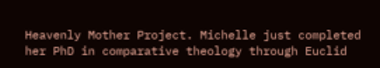Heavenly Mother Project. Michelle just completed her PhD in comparative theology through Euclid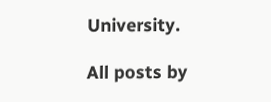University.

All posts by